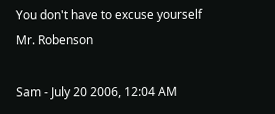You don't have to excuse yourself Mr. Robenson

Sam - July 20 2006, 12:04 AM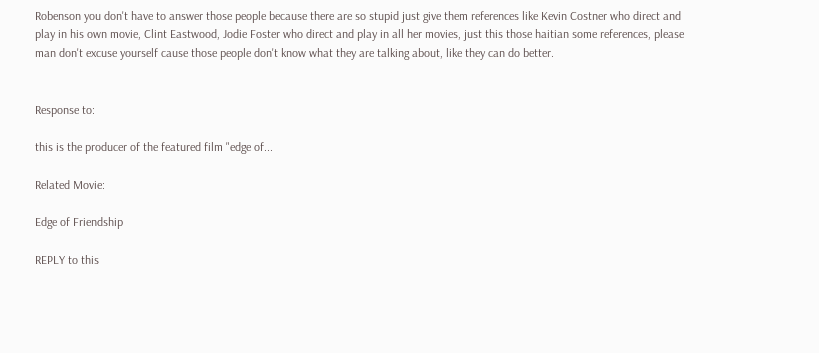Robenson you don't have to answer those people because there are so stupid just give them references like Kevin Costner who direct and play in his own movie, Clint Eastwood, Jodie Foster who direct and play in all her movies, just this those haitian some references, please man don't excuse yourself cause those people don't know what they are talking about, like they can do better.


Response to:

this is the producer of the featured film "edge of...

Related Movie:

Edge of Friendship

REPLY to this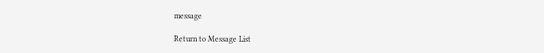message

Return to Message List